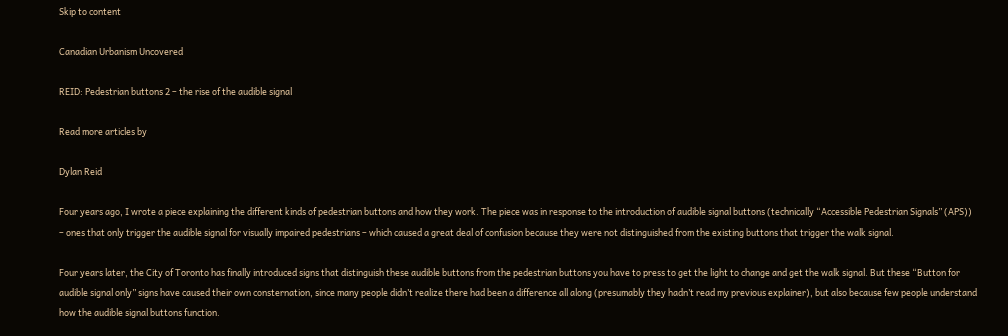Skip to content

Canadian Urbanism Uncovered

REID: Pedestrian buttons 2 – the rise of the audible signal

Read more articles by

Dylan Reid

Four years ago, I wrote a piece explaining the different kinds of pedestrian buttons and how they work. The piece was in response to the introduction of audible signal buttons (technically “Accessible Pedestrian Signals” (APS)) – ones that only trigger the audible signal for visually impaired pedestrians – which caused a great deal of confusion because they were not distinguished from the existing buttons that trigger the walk signal.

Four years later, the City of Toronto has finally introduced signs that distinguish these audible buttons from the pedestrian buttons you have to press to get the light to change and get the walk signal. But these “Button for audible signal only” signs have caused their own consternation, since many people didn’t realize there had been a difference all along (presumably they hadn’t read my previous explainer), but also because few people understand how the audible signal buttons function.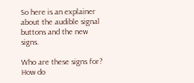So here is an explainer about the audible signal buttons and the new signs.

Who are these signs for? How do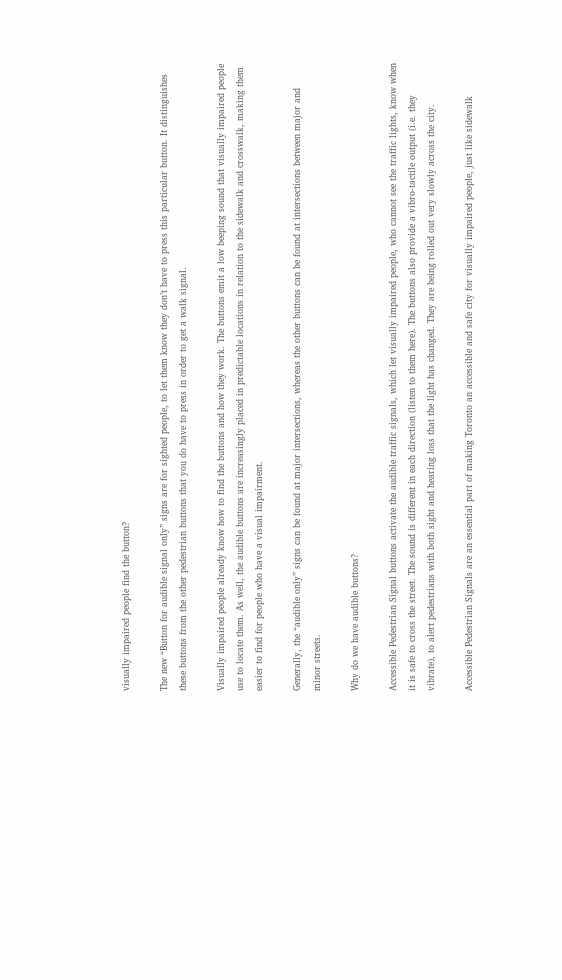visually impaired people find the button?

The new “Button for audible signal only” signs are for sighted people, to let them know they don’t have to press this particular button. It distinguishes these buttons from the other pedestrian buttons that you do have to press in order to get a walk signal.

Visually impaired people already know how to find the buttons and how they work. The buttons emit a low beeping sound that visually impaired people use to locate them. As well, the audible buttons are increasingly placed in predictable locations in relation to the sidewalk and crosswalk, making them easier to find for people who have a visual impairment.

Generally, the “audible only” signs can be found at major intersections, whereas the other buttons can be found at intersections between major and minor streets.

Why do we have audible buttons?

Accessible Pedestrian Signal buttons activate the audible traffic signals, which let visually impaired people, who cannot see the traffic lights, know when it is safe to cross the street. The sound is different in each direction (listen to them here). The buttons also provide a vibro-tactile output (i.e. they vibrate), to alert pedestrians with both sight and hearing loss that the light has changed. They are being rolled out very slowly across the city.

Accessible Pedestrian Signals are an essential part of making Toronto an accessible and safe city for visually impaired people, just like sidewalk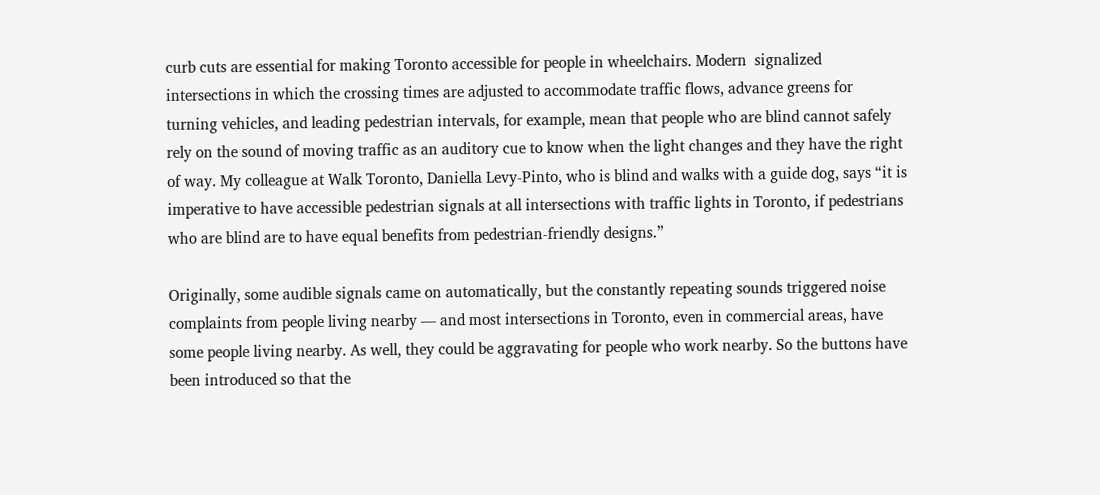curb cuts are essential for making Toronto accessible for people in wheelchairs. Modern  signalized intersections in which the crossing times are adjusted to accommodate traffic flows, advance greens for turning vehicles, and leading pedestrian intervals, for example, mean that people who are blind cannot safely rely on the sound of moving traffic as an auditory cue to know when the light changes and they have the right of way. My colleague at Walk Toronto, Daniella Levy-Pinto, who is blind and walks with a guide dog, says “it is imperative to have accessible pedestrian signals at all intersections with traffic lights in Toronto, if pedestrians who are blind are to have equal benefits from pedestrian-friendly designs.”

Originally, some audible signals came on automatically, but the constantly repeating sounds triggered noise complaints from people living nearby — and most intersections in Toronto, even in commercial areas, have some people living nearby. As well, they could be aggravating for people who work nearby. So the buttons have been introduced so that the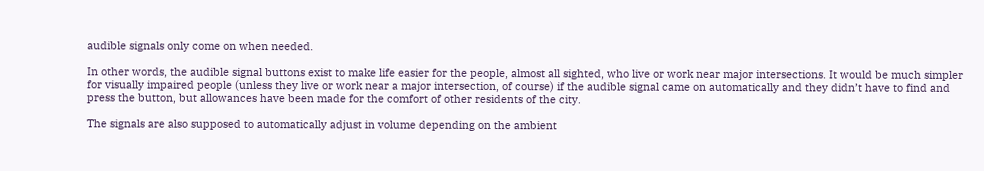audible signals only come on when needed.

In other words, the audible signal buttons exist to make life easier for the people, almost all sighted, who live or work near major intersections. It would be much simpler for visually impaired people (unless they live or work near a major intersection, of course) if the audible signal came on automatically and they didn’t have to find and press the button, but allowances have been made for the comfort of other residents of the city.

The signals are also supposed to automatically adjust in volume depending on the ambient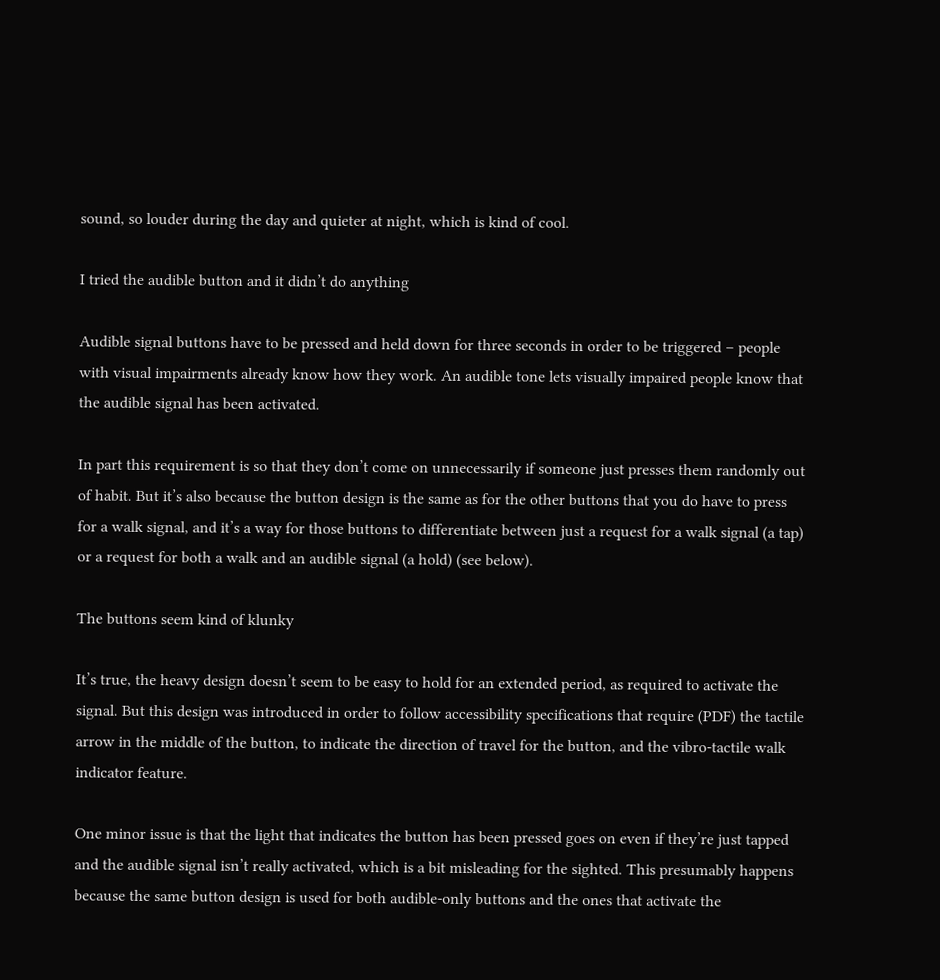sound, so louder during the day and quieter at night, which is kind of cool.

I tried the audible button and it didn’t do anything

Audible signal buttons have to be pressed and held down for three seconds in order to be triggered – people with visual impairments already know how they work. An audible tone lets visually impaired people know that the audible signal has been activated.

In part this requirement is so that they don’t come on unnecessarily if someone just presses them randomly out of habit. But it’s also because the button design is the same as for the other buttons that you do have to press for a walk signal, and it’s a way for those buttons to differentiate between just a request for a walk signal (a tap) or a request for both a walk and an audible signal (a hold) (see below).

The buttons seem kind of klunky

It’s true, the heavy design doesn’t seem to be easy to hold for an extended period, as required to activate the signal. But this design was introduced in order to follow accessibility specifications that require (PDF) the tactile arrow in the middle of the button, to indicate the direction of travel for the button, and the vibro-tactile walk indicator feature.

One minor issue is that the light that indicates the button has been pressed goes on even if they’re just tapped and the audible signal isn’t really activated, which is a bit misleading for the sighted. This presumably happens because the same button design is used for both audible-only buttons and the ones that activate the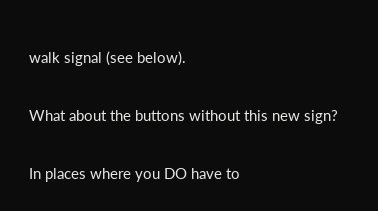walk signal (see below).

What about the buttons without this new sign?

In places where you DO have to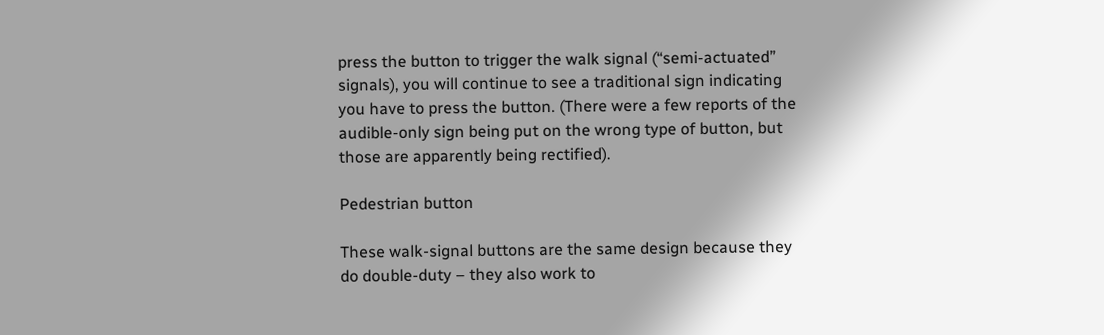press the button to trigger the walk signal (“semi-actuated” signals), you will continue to see a traditional sign indicating you have to press the button. (There were a few reports of the audible-only sign being put on the wrong type of button, but those are apparently being rectified).

Pedestrian button

These walk-signal buttons are the same design because they do double-duty – they also work to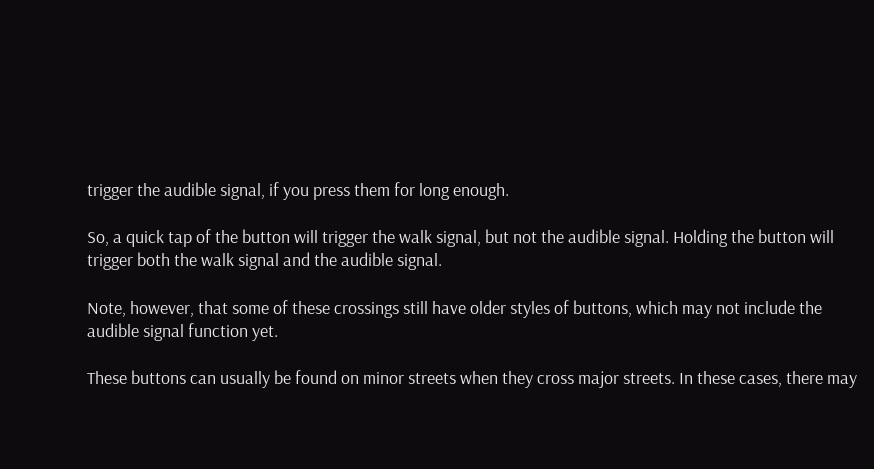trigger the audible signal, if you press them for long enough.

So, a quick tap of the button will trigger the walk signal, but not the audible signal. Holding the button will trigger both the walk signal and the audible signal.

Note, however, that some of these crossings still have older styles of buttons, which may not include the audible signal function yet.

These buttons can usually be found on minor streets when they cross major streets. In these cases, there may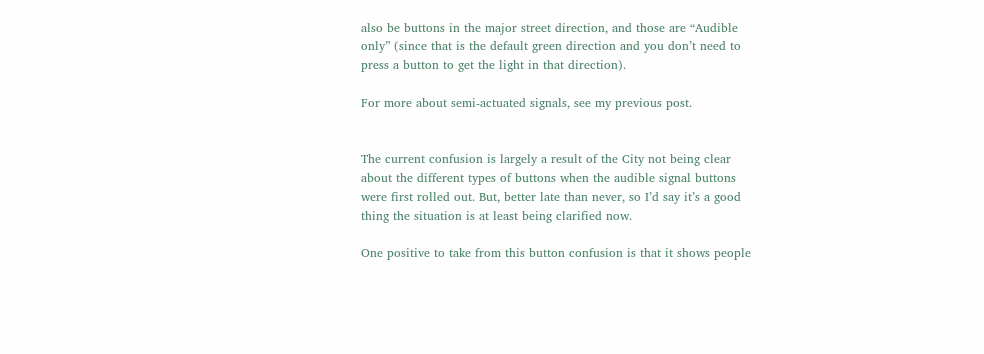also be buttons in the major street direction, and those are “Audible only” (since that is the default green direction and you don’t need to press a button to get the light in that direction).

For more about semi-actuated signals, see my previous post.


The current confusion is largely a result of the City not being clear about the different types of buttons when the audible signal buttons were first rolled out. But, better late than never, so I’d say it’s a good thing the situation is at least being clarified now.

One positive to take from this button confusion is that it shows people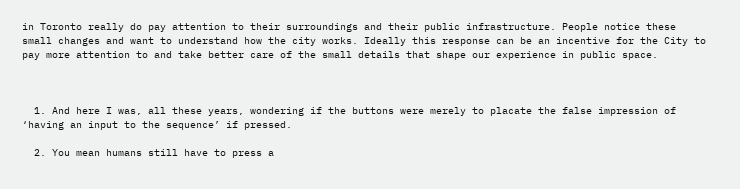in Toronto really do pay attention to their surroundings and their public infrastructure. People notice these small changes and want to understand how the city works. Ideally this response can be an incentive for the City to pay more attention to and take better care of the small details that shape our experience in public space.



  1. And here I was, all these years, wondering if the buttons were merely to placate the false impression of ‘having an input to the sequence’ if pressed.

  2. You mean humans still have to press a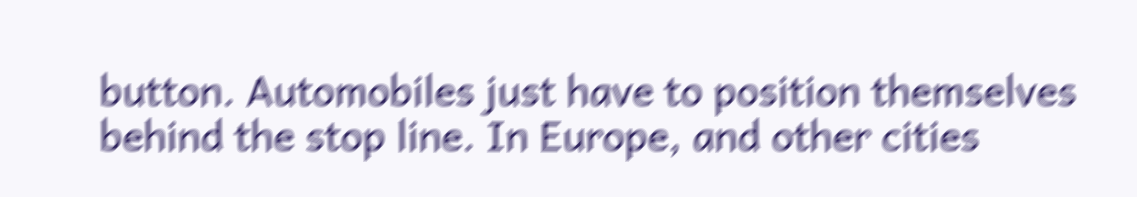button. Automobiles just have to position themselves behind the stop line. In Europe, and other cities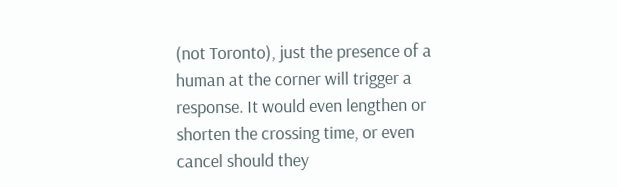(not Toronto), just the presence of a human at the corner will trigger a response. It would even lengthen or shorten the crossing time, or even cancel should they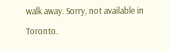walk away. Sorry, not available in Toronto.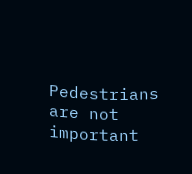Pedestrians are not important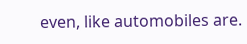even, like automobiles are.